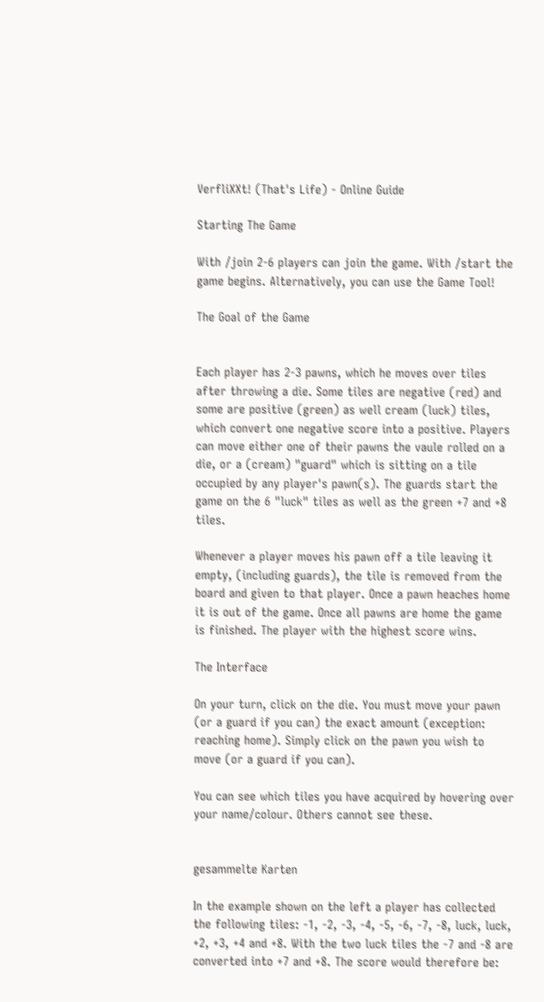VerfliXXt! (That's Life) - Online Guide

Starting The Game

With /join 2-6 players can join the game. With /start the game begins. Alternatively, you can use the Game Tool!

The Goal of the Game


Each player has 2-3 pawns, which he moves over tiles after throwing a die. Some tiles are negative (red) and some are positive (green) as well cream (luck) tiles, which convert one negative score into a positive. Players can move either one of their pawns the vaule rolled on a die, or a (cream) "guard" which is sitting on a tile occupied by any player's pawn(s). The guards start the game on the 6 "luck" tiles as well as the green +7 and +8 tiles.

Whenever a player moves his pawn off a tile leaving it empty, (including guards), the tile is removed from the board and given to that player. Once a pawn heaches home it is out of the game. Once all pawns are home the game is finished. The player with the highest score wins.

The Interface

On your turn, click on the die. You must move your pawn (or a guard if you can) the exact amount (exception: reaching home). Simply click on the pawn you wish to move (or a guard if you can).

You can see which tiles you have acquired by hovering over your name/colour. Others cannot see these.


gesammelte Karten

In the example shown on the left a player has collected the following tiles: -1, -2, -3, -4, -5, -6, -7, -8, luck, luck, +2, +3, +4 and +8. With the two luck tiles the -7 and -8 are converted into +7 and +8. The score would therefore be: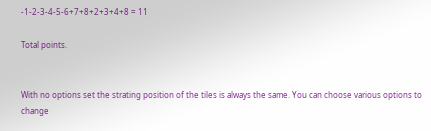-1-2-3-4-5-6+7+8+2+3+4+8 = 11

Total points.


With no options set the strating position of the tiles is always the same. You can choose various options to change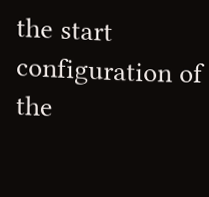the start configuration of the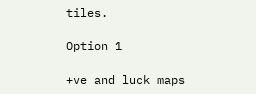tiles.

Option 1

+ve and luck maps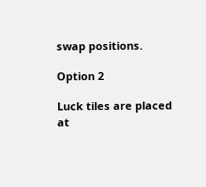swap positions.

Option 2

Luck tiles are placed at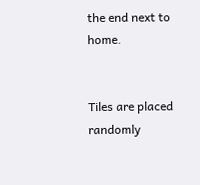the end next to home.


Tiles are placed randomly